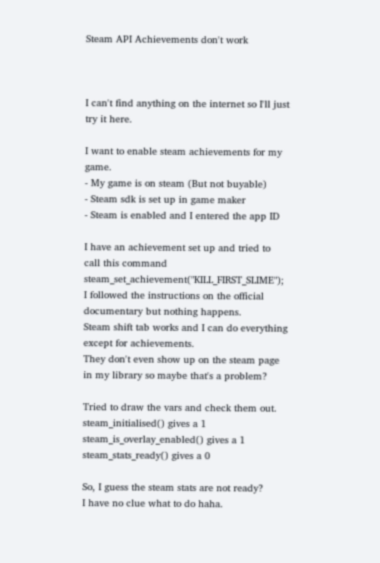Steam API Achievements don't work



I can't find anything on the internet so I'll just try it here.

I want to enable steam achievements for my game.
- My game is on steam (But not buyable)
- Steam sdk is set up in game maker
- Steam is enabled and I entered the app ID

I have an achievement set up and tried to call this command steam_set_achievement("KILL_FIRST_SLIME");
I followed the instructions on the official documentary but nothing happens.
Steam shift tab works and I can do everything except for achievements.
They don't even show up on the steam page in my library so maybe that's a problem?

Tried to draw the vars and check them out.
steam_initialised() gives a 1
steam_is_overlay_enabled() gives a 1
steam_stats_ready() gives a 0

So, I guess the steam stats are not ready?
I have no clue what to do haha.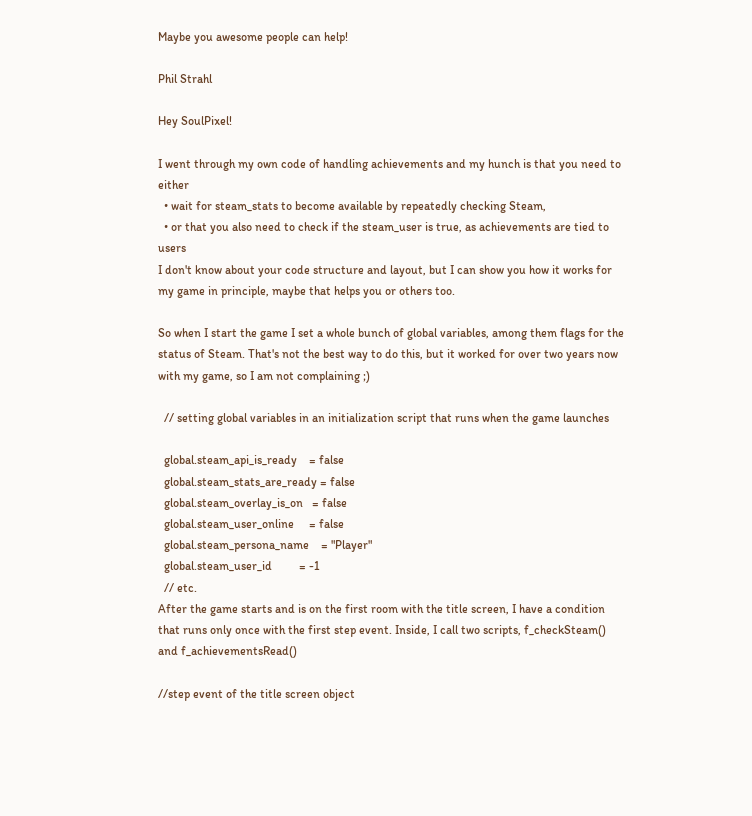Maybe you awesome people can help!

Phil Strahl

Hey SoulPixel!

I went through my own code of handling achievements and my hunch is that you need to either
  • wait for steam_stats to become available by repeatedly checking Steam,
  • or that you also need to check if the steam_user is true, as achievements are tied to users
I don't know about your code structure and layout, but I can show you how it works for my game in principle, maybe that helps you or others too.

So when I start the game I set a whole bunch of global variables, among them flags for the status of Steam. That's not the best way to do this, but it worked for over two years now with my game, so I am not complaining ;)

  // setting global variables in an initialization script that runs when the game launches

  global.steam_api_is_ready    = false
  global.steam_stats_are_ready = false
  global.steam_overlay_is_on   = false
  global.steam_user_online     = false
  global.steam_persona_name    = "Player"
  global.steam_user_id         = -1
  // etc.
After the game starts and is on the first room with the title screen, I have a condition that runs only once with the first step event. Inside, I call two scripts, f_checkSteam() and f_achievementsRead()

//step event of the title screen object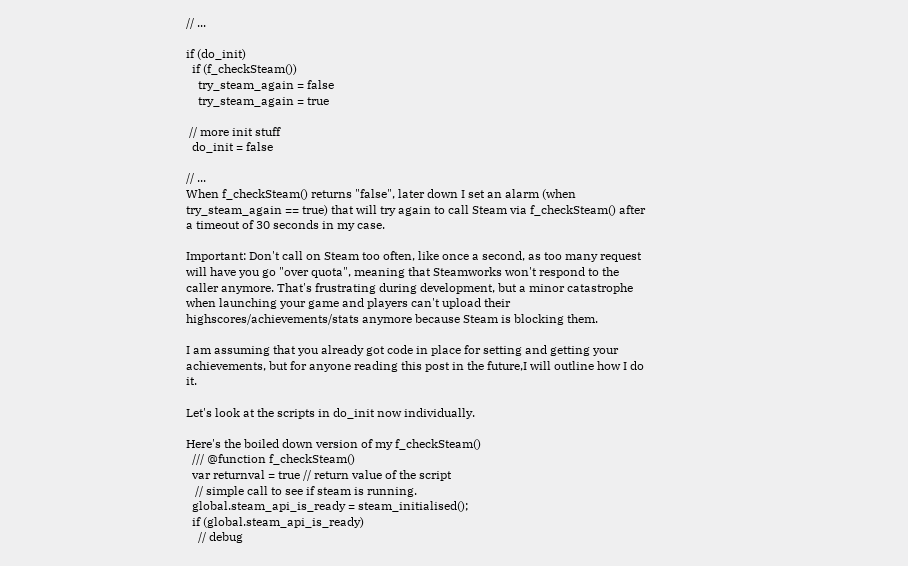// ...

if (do_init)
  if (f_checkSteam())
    try_steam_again = false
    try_steam_again = true

 // more init stuff
  do_init = false

// ...
When f_checkSteam() returns "false", later down I set an alarm (when try_steam_again == true) that will try again to call Steam via f_checkSteam() after a timeout of 30 seconds in my case.

Important: Don't call on Steam too often, like once a second, as too many request will have you go "over quota", meaning that Steamworks won't respond to the caller anymore. That's frustrating during development, but a minor catastrophe when launching your game and players can't upload their highscores/achievements/stats anymore because Steam is blocking them.

I am assuming that you already got code in place for setting and getting your achievements, but for anyone reading this post in the future,I will outline how I do it.

Let's look at the scripts in do_init now individually.

Here's the boiled down version of my f_checkSteam()
  /// @function f_checkSteam()
  var returnval = true // return value of the script
   // simple call to see if steam is running.
  global.steam_api_is_ready = steam_initialised();
  if (global.steam_api_is_ready)
    // debug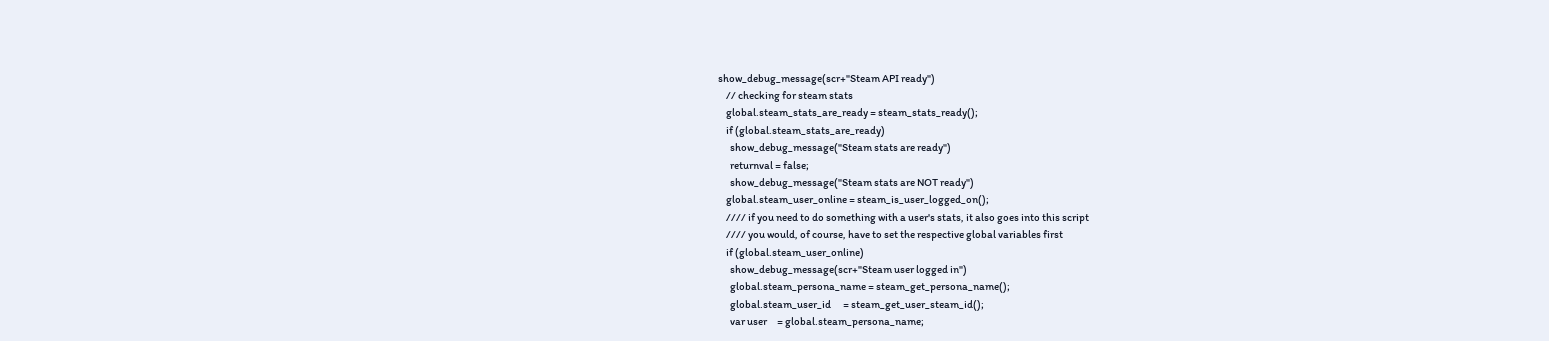show_debug_message(scr+"Steam API ready")
    // checking for steam stats
    global.steam_stats_are_ready = steam_stats_ready();
    if (global.steam_stats_are_ready)
      show_debug_message("Steam stats are ready")
      returnval = false;
      show_debug_message("Steam stats are NOT ready")
    global.steam_user_online = steam_is_user_logged_on();
    //// if you need to do something with a user's stats, it also goes into this script
    //// you would, of course, have to set the respective global variables first
    if (global.steam_user_online)
      show_debug_message(scr+"Steam user logged in")
      global.steam_persona_name = steam_get_persona_name();
      global.steam_user_id      = steam_get_user_steam_id();
      var user     = global.steam_persona_name;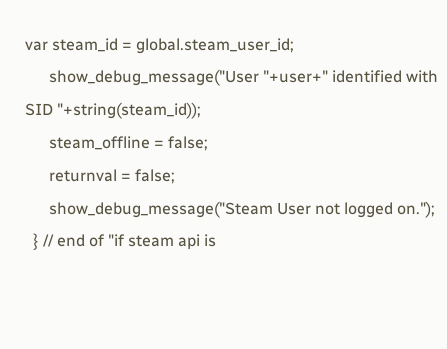var steam_id = global.steam_user_id;
      show_debug_message("User "+user+" identified with SID "+string(steam_id));
      steam_offline = false;
      returnval = false;
      show_debug_message("Steam User not logged on.");
  } // end of "if steam api is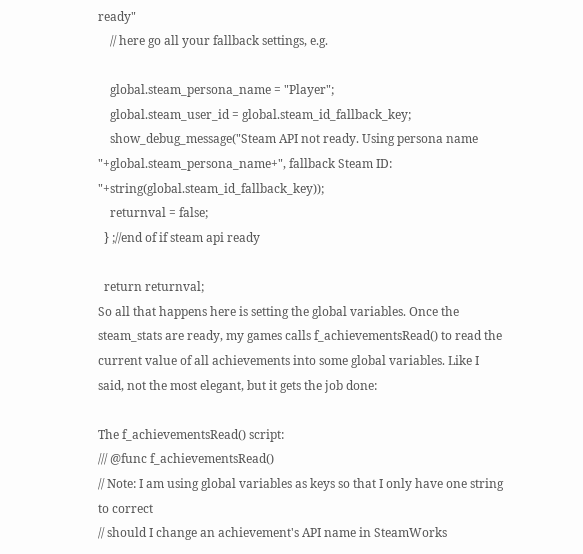ready"
    // here go all your fallback settings, e.g.

    global.steam_persona_name = "Player";
    global.steam_user_id = global.steam_id_fallback_key;
    show_debug_message("Steam API not ready. Using persona name "+global.steam_persona_name+", fallback Steam ID: "+string(global.steam_id_fallback_key));
    returnval = false;
  } ;//end of if steam api ready

  return returnval;
So all that happens here is setting the global variables. Once the steam_stats are ready, my games calls f_achievementsRead() to read the current value of all achievements into some global variables. Like I said, not the most elegant, but it gets the job done:

The f_achievementsRead() script:
/// @func f_achievementsRead()
// Note: I am using global variables as keys so that I only have one string to correct
// should I change an achievement's API name in SteamWorks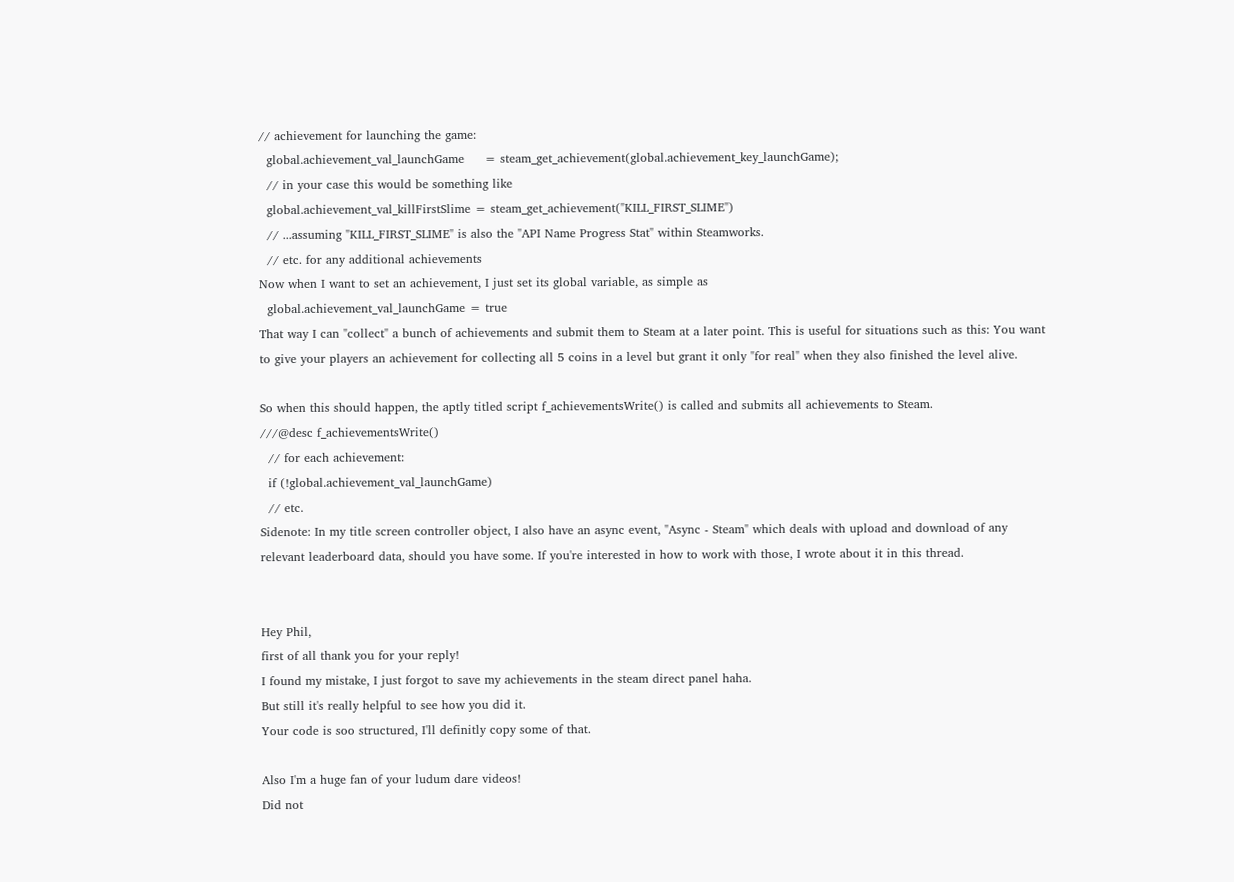// achievement for launching the game:
  global.achievement_val_launchGame     = steam_get_achievement(global.achievement_key_launchGame);
  // in your case this would be something like
  global.achievement_val_killFirstSlime = steam_get_achievement("KILL_FIRST_SLIME")
  // ...assuming "KILL_FIRST_SLIME" is also the "API Name Progress Stat" within Steamworks.
  // etc. for any additional achievements
Now when I want to set an achievement, I just set its global variable, as simple as
  global.achievement_val_launchGame = true
That way I can "collect" a bunch of achievements and submit them to Steam at a later point. This is useful for situations such as this: You want to give your players an achievement for collecting all 5 coins in a level but grant it only "for real" when they also finished the level alive.

So when this should happen, the aptly titled script f_achievementsWrite() is called and submits all achievements to Steam.
///@desc f_achievementsWrite()
  // for each achievement:
  if (!global.achievement_val_launchGame)
  // etc.
Sidenote: In my title screen controller object, I also have an async event, "Async - Steam" which deals with upload and download of any relevant leaderboard data, should you have some. If you're interested in how to work with those, I wrote about it in this thread.


Hey Phil,
first of all thank you for your reply!
I found my mistake, I just forgot to save my achievements in the steam direct panel haha.
But still it's really helpful to see how you did it.
Your code is soo structured, I'll definitly copy some of that.

Also I'm a huge fan of your ludum dare videos!
Did not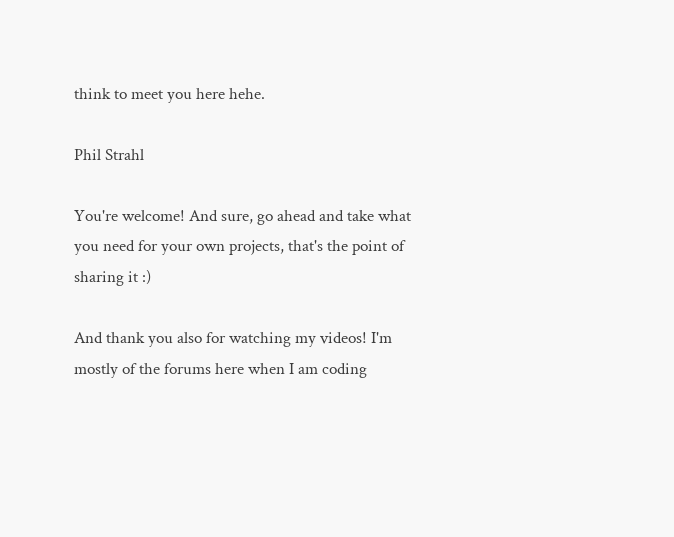think to meet you here hehe.

Phil Strahl

You're welcome! And sure, go ahead and take what you need for your own projects, that's the point of sharing it :)

And thank you also for watching my videos! I'm mostly of the forums here when I am coding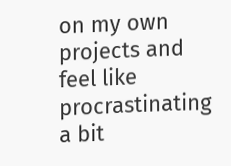on my own projects and feel like procrastinating a bit